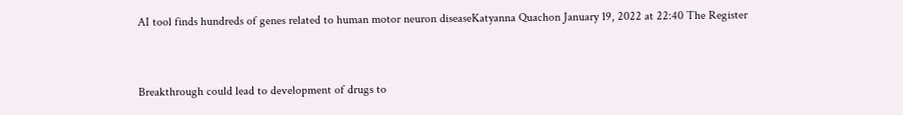AI tool finds hundreds of genes related to human motor neuron diseaseKatyanna Quachon January 19, 2022 at 22:40 The Register


Breakthrough could lead to development of drugs to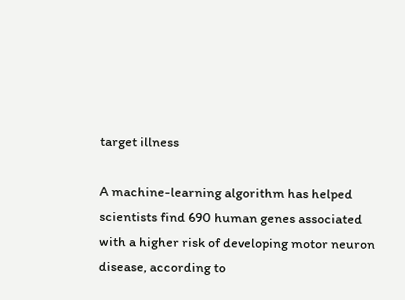target illness

A machine-learning algorithm has helped scientists find 690 human genes associated with a higher risk of developing motor neuron disease, according to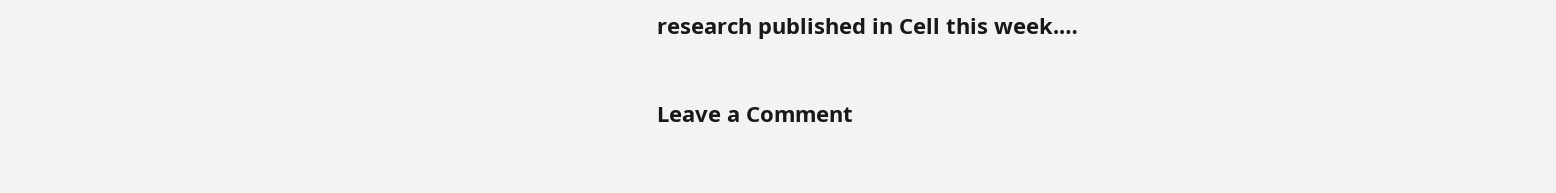research published in Cell this week.…

Leave a Comment